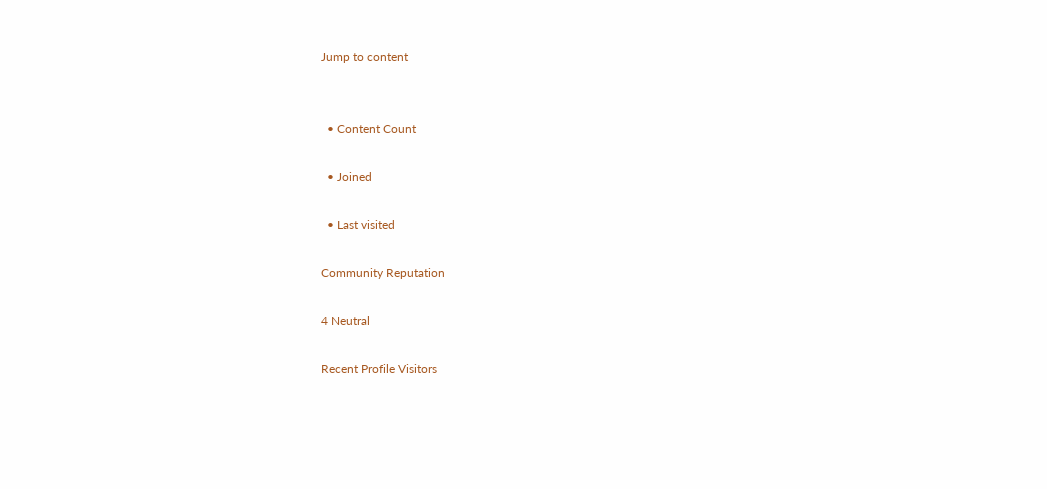Jump to content


  • Content Count

  • Joined

  • Last visited

Community Reputation

4 Neutral

Recent Profile Visitors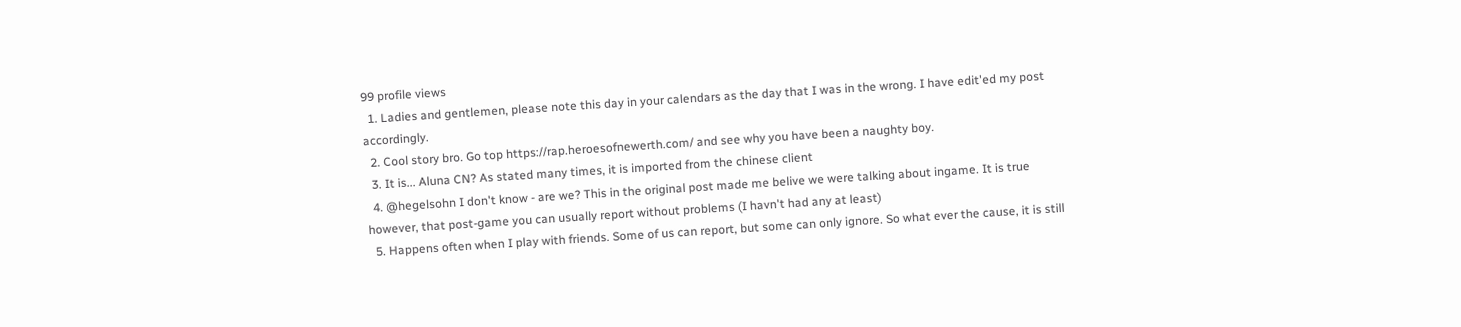99 profile views
  1. Ladies and gentlemen, please note this day in your calendars as the day that I was in the wrong. I have edit'ed my post accordingly.
  2. Cool story bro. Go top https://rap.heroesofnewerth.com/ and see why you have been a naughty boy.
  3. It is... Aluna CN? As stated many times, it is imported from the chinese client
  4. @hegelsohn I don't know - are we? This in the original post made me belive we were talking about ingame. It is true however, that post-game you can usually report without problems (I havn't had any at least)
  5. Happens often when I play with friends. Some of us can report, but some can only ignore. So what ever the cause, it is still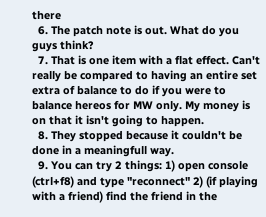there
  6. The patch note is out. What do you guys think?
  7. That is one item with a flat effect. Can't really be compared to having an entire set extra of balance to do if you were to balance hereos for MW only. My money is on that it isn't going to happen.
  8. They stopped because it couldn't be done in a meaningfull way.
  9. You can try 2 things: 1) open console (ctrl+f8) and type "reconnect" 2) (if playing with a friend) find the friend in the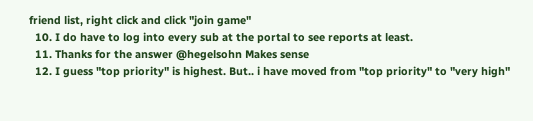friend list, right click and click "join game"
  10. I do have to log into every sub at the portal to see reports at least.
  11. Thanks for the answer @hegelsohn Makes sense
  12. I guess "top priority" is highest. But.. i have moved from "top priority" to "very high"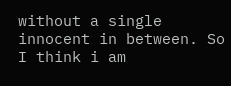without a single innocent in between. So I think i am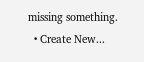missing something.
  • Create New...